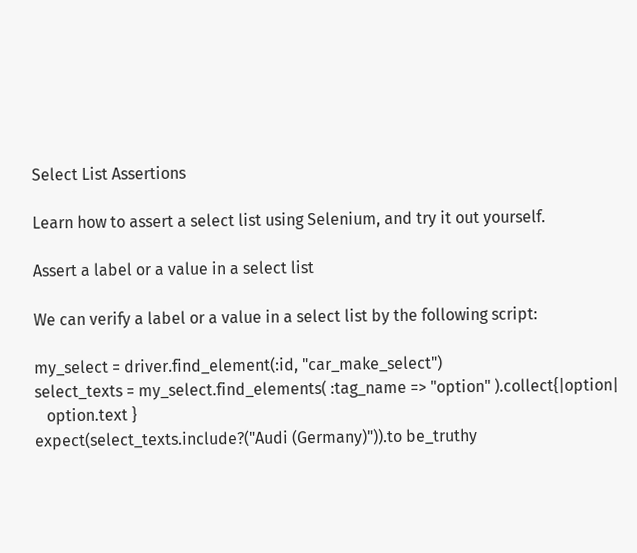Select List Assertions

Learn how to assert a select list using Selenium, and try it out yourself.

Assert a label or a value in a select list

We can verify a label or a value in a select list by the following script:

my_select = driver.find_element(:id, "car_make_select")
select_texts = my_select.find_elements( :tag_name => "option" ).collect{|option|
   option.text }
expect(select_texts.include?("Audi (Germany)")).to be_truthy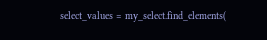select_values = my_select.find_elements(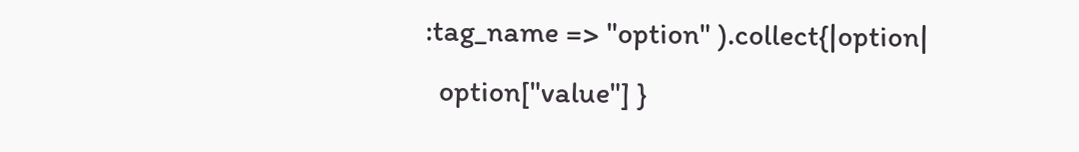:tag_name => "option" ).collect{|option|
  option["value"] }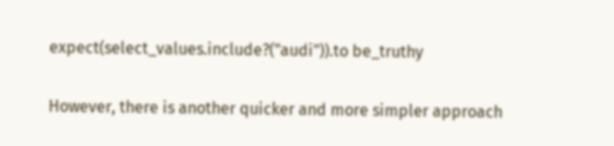expect(select_values.include?("audi")).to be_truthy

However, there is another quicker and more simpler approach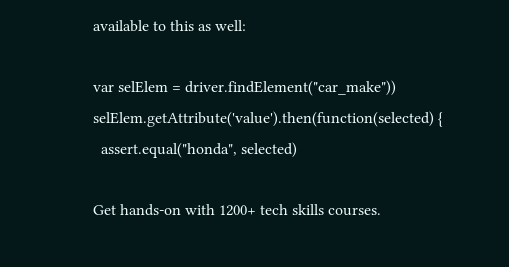available to this as well:

var selElem = driver.findElement("car_make"))
selElem.getAttribute('value').then(function(selected) {
  assert.equal("honda", selected)

Get hands-on with 1200+ tech skills courses.